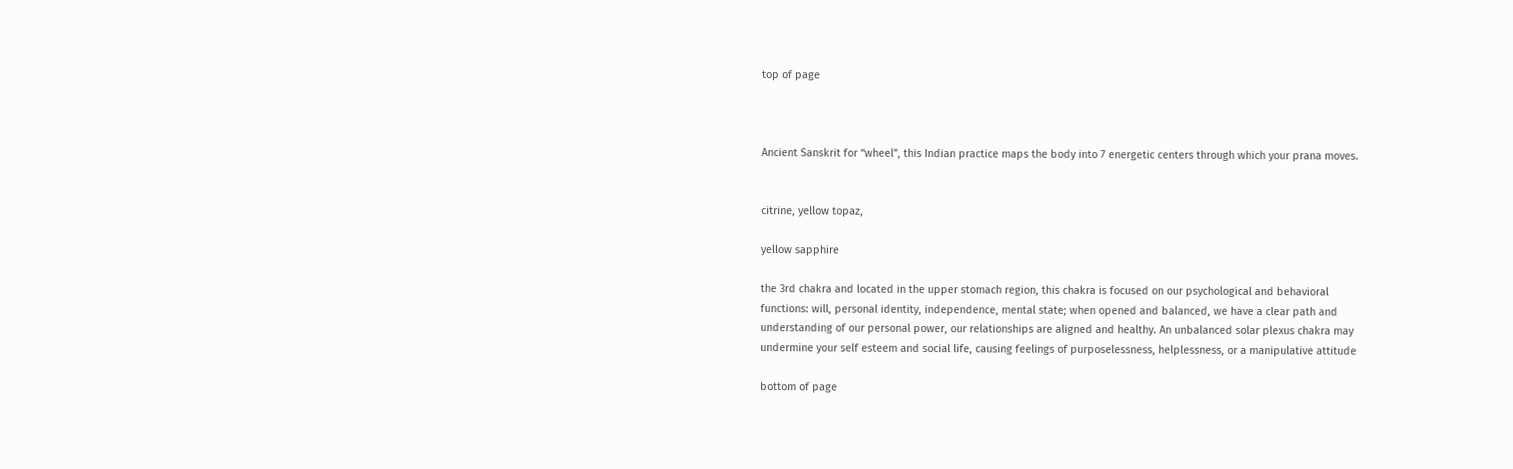top of page



Ancient Sanskrit for “wheel”, this Indian practice maps the body into 7 energetic centers through which your prana moves.


citrine, yellow topaz,

yellow sapphire

the 3rd chakra and located in the upper stomach region, this chakra is focused on our psychological and behavioral functions: will, personal identity, independence, mental state; when opened and balanced, we have a clear path and understanding of our personal power, our relationships are aligned and healthy. An unbalanced solar plexus chakra may undermine your self esteem and social life, causing feelings of purposelessness, helplessness, or a manipulative attitude

bottom of page